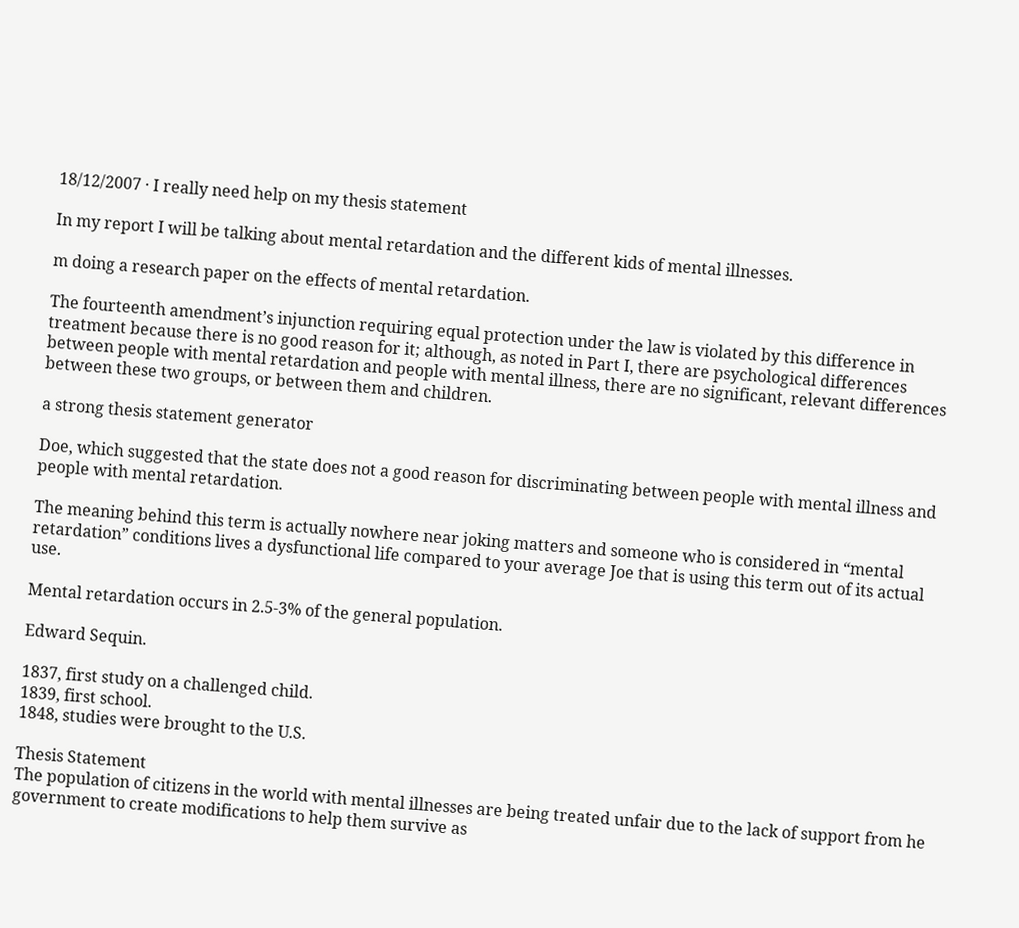18/12/2007 · I really need help on my thesis statement

In my report I will be talking about mental retardation and the different kids of mental illnesses.

m doing a research paper on the effects of mental retardation.

The fourteenth amendment’s injunction requiring equal protection under the law is violated by this difference in treatment because there is no good reason for it; although, as noted in Part I, there are psychological differences between people with mental retardation and people with mental illness, there are no significant, relevant differences between these two groups, or between them and children.

a strong thesis statement generator

Doe, which suggested that the state does not a good reason for discriminating between people with mental illness and people with mental retardation.

The meaning behind this term is actually nowhere near joking matters and someone who is considered in “mental retardation” conditions lives a dysfunctional life compared to your average Joe that is using this term out of its actual use.

Mental retardation occurs in 2.5-3% of the general population.

Edward Sequin.

1837, first study on a challenged child.
1839, first school.
1848, studies were brought to the U.S.

Thesis Statement
The population of citizens in the world with mental illnesses are being treated unfair due to the lack of support from he government to create modifications to help them survive as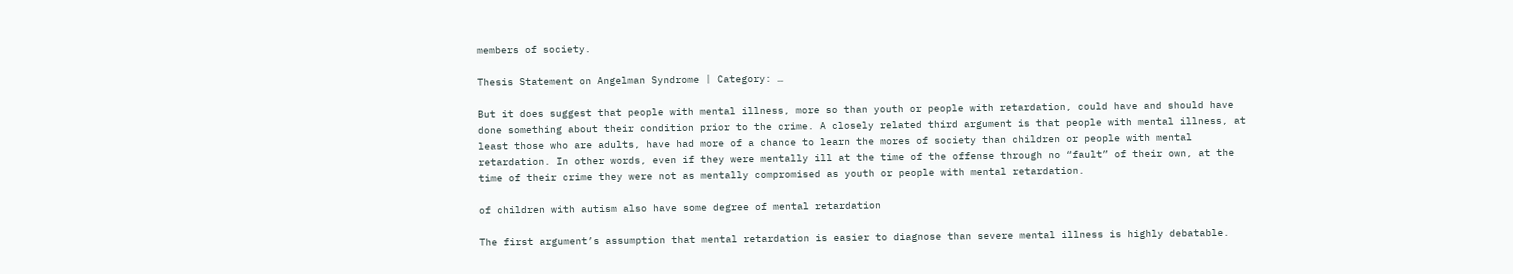members of society.

Thesis Statement on Angelman Syndrome | Category: …

But it does suggest that people with mental illness, more so than youth or people with retardation, could have and should have done something about their condition prior to the crime. A closely related third argument is that people with mental illness, at least those who are adults, have had more of a chance to learn the mores of society than children or people with mental retardation. In other words, even if they were mentally ill at the time of the offense through no “fault” of their own, at the time of their crime they were not as mentally compromised as youth or people with mental retardation.

of children with autism also have some degree of mental retardation

The first argument’s assumption that mental retardation is easier to diagnose than severe mental illness is highly debatable.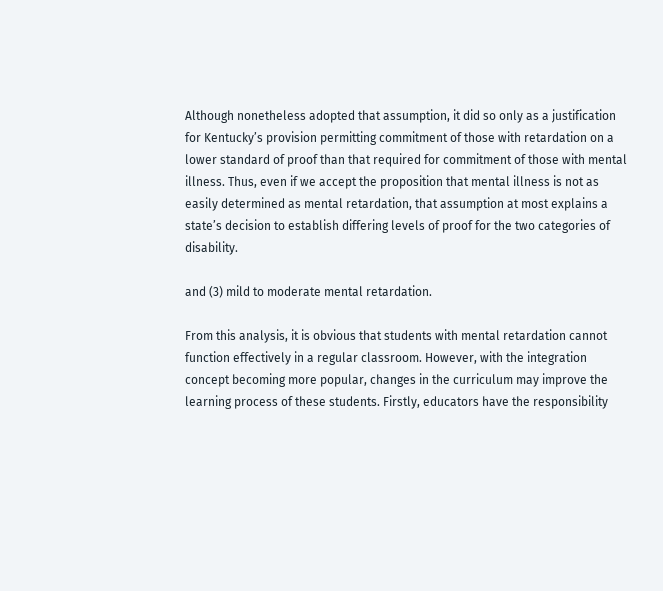Although nonetheless adopted that assumption, it did so only as a justification for Kentucky’s provision permitting commitment of those with retardation on a lower standard of proof than that required for commitment of those with mental illness. Thus, even if we accept the proposition that mental illness is not as easily determined as mental retardation, that assumption at most explains a state’s decision to establish differing levels of proof for the two categories of disability.

and (3) mild to moderate mental retardation.

From this analysis, it is obvious that students with mental retardation cannot function effectively in a regular classroom. However, with the integration concept becoming more popular, changes in the curriculum may improve the learning process of these students. Firstly, educators have the responsibility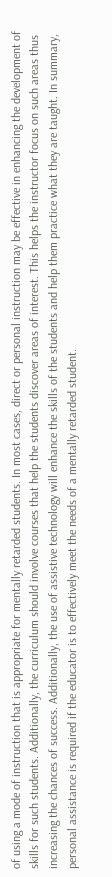of using a mode of instruction that is appropriate for mentally retarded students. In most cases, direct or personal instruction may be effective in enhancing the development of skills for such students. Additionally, the curriculum should involve courses that help the students discover areas of interest. This helps the instructor focus on such areas thus increasing the chances of success. Additionally, the use of assistive technology will enhance the skills of the students and help them practice what they are taught. In summary, personal assistance is required if the educator is to effectively meet the needs of a mentally retarded student.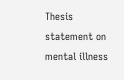Thesis statement on mental illness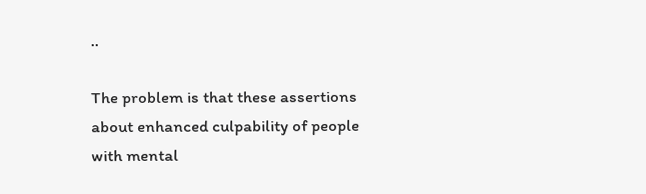..

The problem is that these assertions about enhanced culpability of people with mental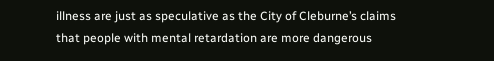illness are just as speculative as the City of Cleburne’s claims that people with mental retardation are more dangerous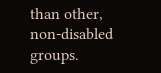than other, non-disabled groups.